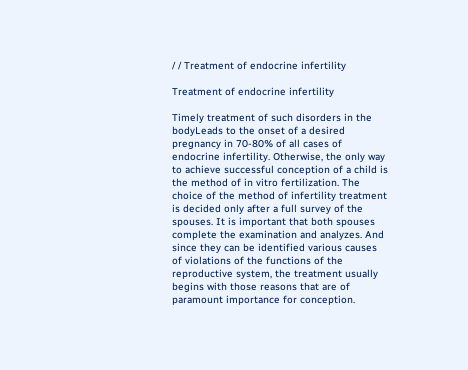/ / Treatment of endocrine infertility

Treatment of endocrine infertility

Timely treatment of such disorders in the bodyLeads to the onset of a desired pregnancy in 70-80% of all cases of endocrine infertility. Otherwise, the only way to achieve successful conception of a child is the method of in vitro fertilization. The choice of the method of infertility treatment is decided only after a full survey of the spouses. It is important that both spouses complete the examination and analyzes. And since they can be identified various causes of violations of the functions of the reproductive system, the treatment usually begins with those reasons that are of paramount importance for conception.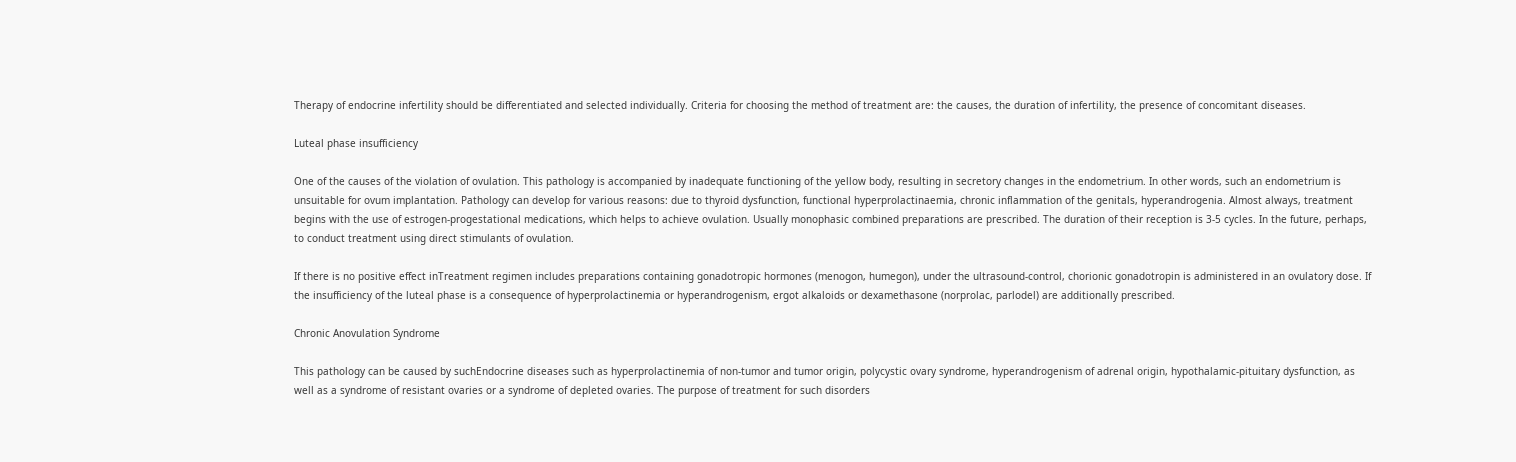Therapy of endocrine infertility should be differentiated and selected individually. Criteria for choosing the method of treatment are: the causes, the duration of infertility, the presence of concomitant diseases.

Luteal phase insufficiency

One of the causes of the violation of ovulation. This pathology is accompanied by inadequate functioning of the yellow body, resulting in secretory changes in the endometrium. In other words, such an endometrium is unsuitable for ovum implantation. Pathology can develop for various reasons: due to thyroid dysfunction, functional hyperprolactinaemia, chronic inflammation of the genitals, hyperandrogenia. Almost always, treatment begins with the use of estrogen-progestational medications, which helps to achieve ovulation. Usually monophasic combined preparations are prescribed. The duration of their reception is 3-5 cycles. In the future, perhaps, to conduct treatment using direct stimulants of ovulation.

If there is no positive effect inTreatment regimen includes preparations containing gonadotropic hormones (menogon, humegon), under the ultrasound-control, chorionic gonadotropin is administered in an ovulatory dose. If the insufficiency of the luteal phase is a consequence of hyperprolactinemia or hyperandrogenism, ergot alkaloids or dexamethasone (norprolac, parlodel) are additionally prescribed.

Chronic Anovulation Syndrome

This pathology can be caused by suchEndocrine diseases such as hyperprolactinemia of non-tumor and tumor origin, polycystic ovary syndrome, hyperandrogenism of adrenal origin, hypothalamic-pituitary dysfunction, as well as a syndrome of resistant ovaries or a syndrome of depleted ovaries. The purpose of treatment for such disorders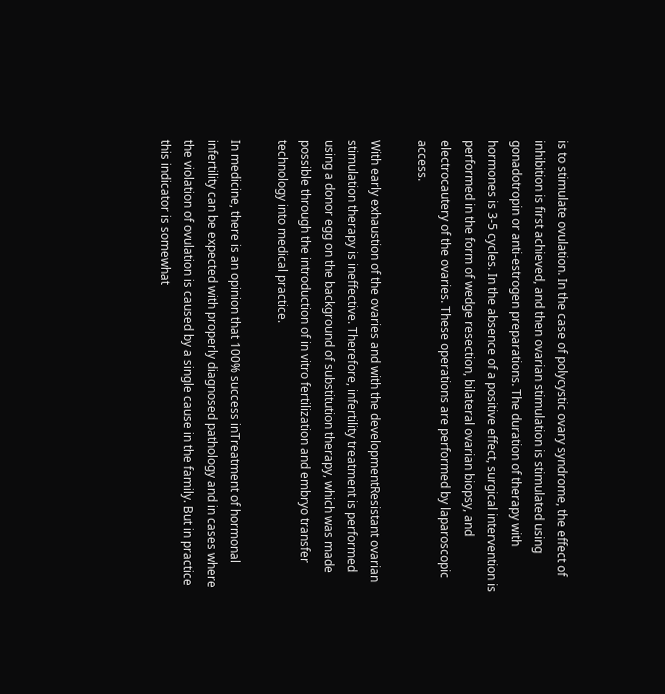is to stimulate ovulation. In the case of polycystic ovary syndrome, the effect of inhibition is first achieved, and then ovarian stimulation is stimulated using gonadotropin or anti-estrogen preparations. The duration of therapy with hormones is 3-5 cycles. In the absence of a positive effect, surgical intervention is performed in the form of wedge resection, bilateral ovarian biopsy, and electrocautery of the ovaries. These operations are performed by laparoscopic access.

With early exhaustion of the ovaries and with the developmentResistant ovarian stimulation therapy is ineffective. Therefore, infertility treatment is performed using a donor egg on the background of substitution therapy, which was made possible through the introduction of in vitro fertilization and embryo transfer technology into medical practice.

In medicine, there is an opinion that 100% success inTreatment of hormonal infertility can be expected with properly diagnosed pathology and in cases where the violation of ovulation is caused by a single cause in the family. But in practice this indicator is somewhat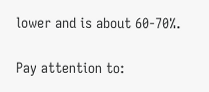lower and is about 60-70%.

Pay attention to: